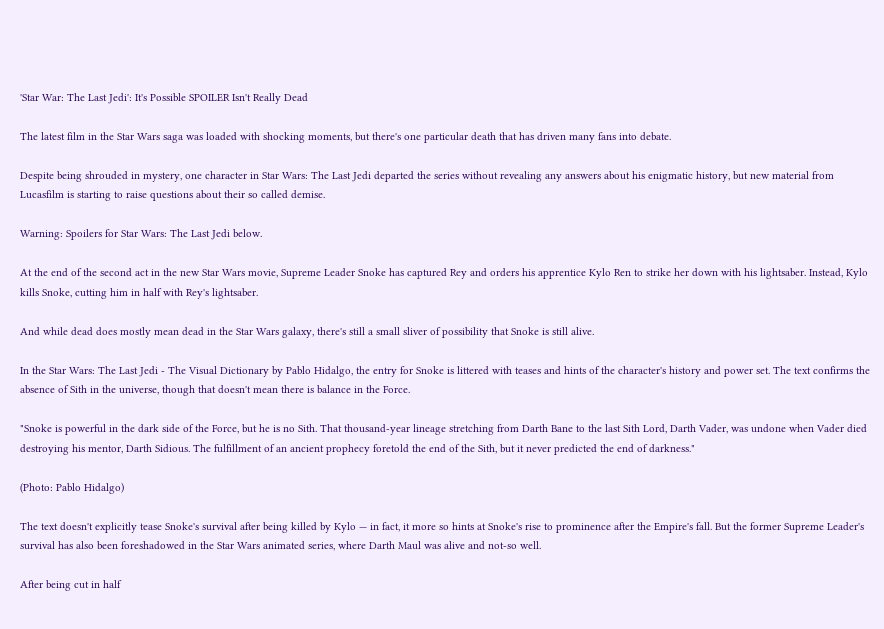'Star War: The Last Jedi': It's Possible SPOILER Isn't Really Dead

The latest film in the Star Wars saga was loaded with shocking moments, but there's one particular death that has driven many fans into debate.

Despite being shrouded in mystery, one character in Star Wars: The Last Jedi departed the series without revealing any answers about his enigmatic history, but new material from Lucasfilm is starting to raise questions about their so called demise.

Warning: Spoilers for Star Wars: The Last Jedi below.

At the end of the second act in the new Star Wars movie, Supreme Leader Snoke has captured Rey and orders his apprentice Kylo Ren to strike her down with his lightsaber. Instead, Kylo kills Snoke, cutting him in half with Rey's lightsaber.

And while dead does mostly mean dead in the Star Wars galaxy, there's still a small sliver of possibility that Snoke is still alive.

In the Star Wars: The Last Jedi - The Visual Dictionary by Pablo Hidalgo, the entry for Snoke is littered with teases and hints of the character's history and power set. The text confirms the absence of Sith in the universe, though that doesn't mean there is balance in the Force.

"Snoke is powerful in the dark side of the Force, but he is no Sith. That thousand-year lineage stretching from Darth Bane to the last Sith Lord, Darth Vader, was undone when Vader died destroying his mentor, Darth Sidious. The fulfillment of an ancient prophecy foretold the end of the Sith, but it never predicted the end of darkness."

(Photo: Pablo Hidalgo)

The text doesn't explicitly tease Snoke's survival after being killed by Kylo — in fact, it more so hints at Snoke's rise to prominence after the Empire's fall. But the former Supreme Leader's survival has also been foreshadowed in the Star Wars animated series, where Darth Maul was alive and not-so well.

After being cut in half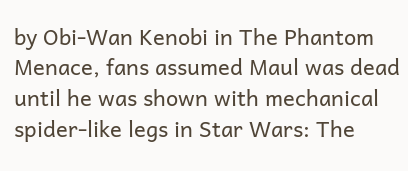by Obi-Wan Kenobi in The Phantom Menace, fans assumed Maul was dead until he was shown with mechanical spider-like legs in Star Wars: The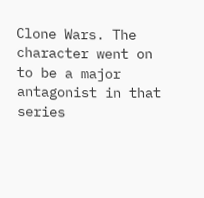Clone Wars. The character went on to be a major antagonist in that series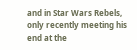and in Star Wars Rebels, only recently meeting his end at the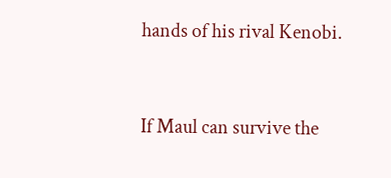hands of his rival Kenobi.


If Maul can survive the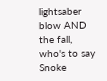lightsaber blow AND the fall, who's to say Snoke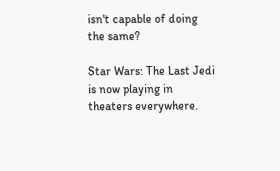isn't capable of doing the same?

Star Wars: The Last Jedi is now playing in theaters everywhere.